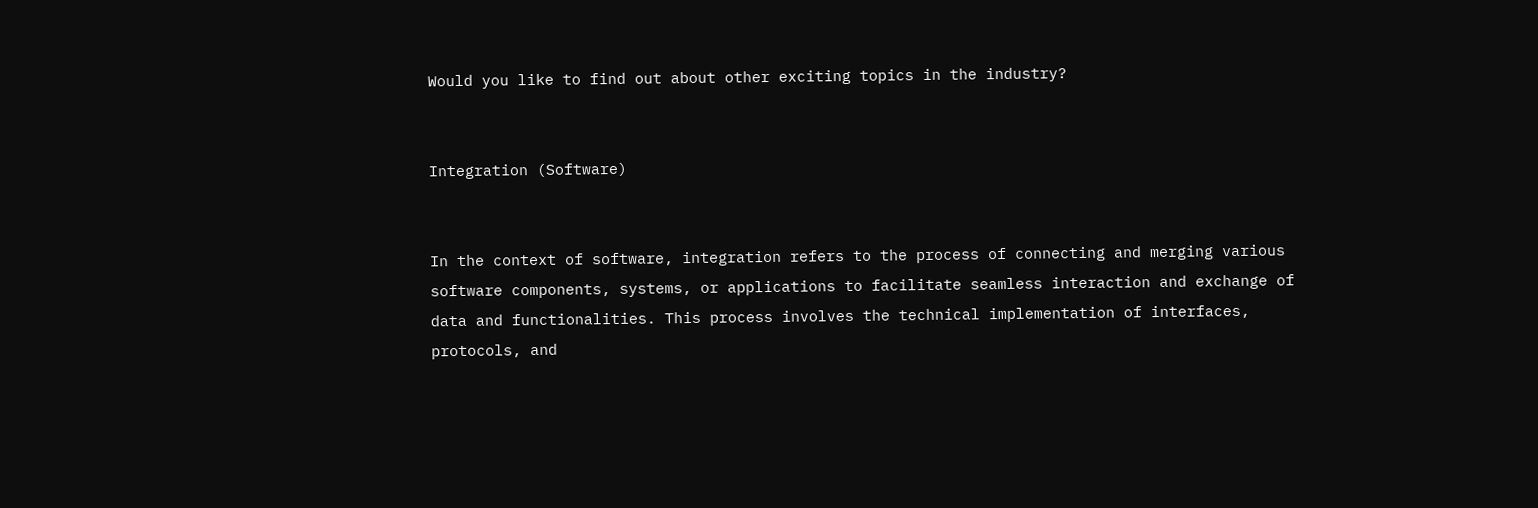Would you like to find out about other exciting topics in the industry?


Integration (Software)


In the context of software, integration refers to the process of connecting and merging various software components, systems, or applications to facilitate seamless interaction and exchange of data and functionalities. This process involves the technical implementation of interfaces, protocols, and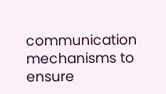communication mechanisms to ensure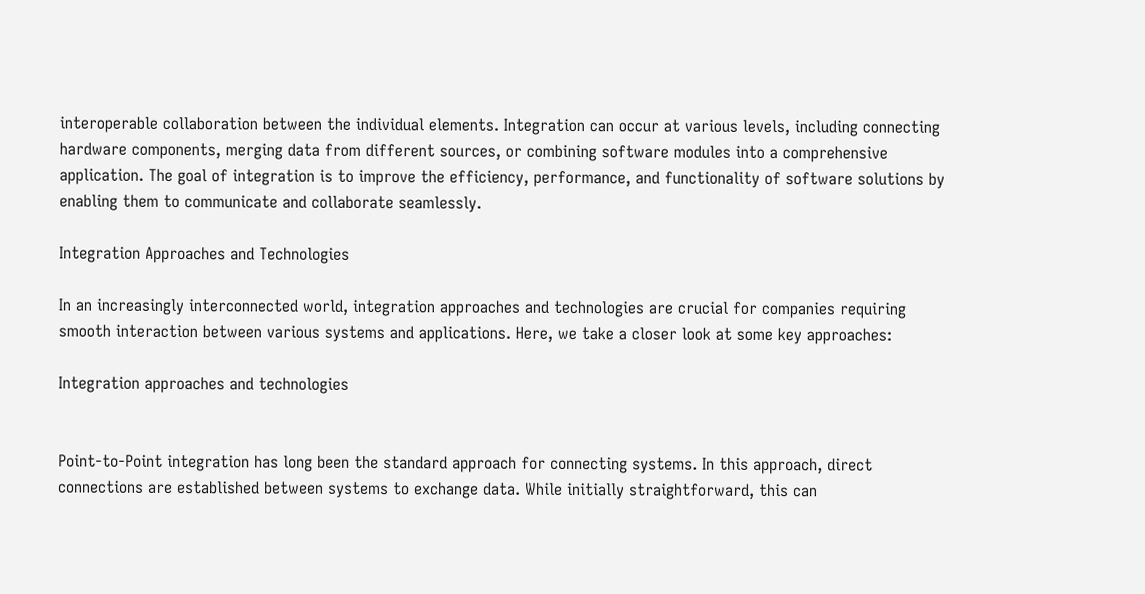interoperable collaboration between the individual elements. Integration can occur at various levels, including connecting hardware components, merging data from different sources, or combining software modules into a comprehensive application. The goal of integration is to improve the efficiency, performance, and functionality of software solutions by enabling them to communicate and collaborate seamlessly.

Integration Approaches and Technologies

In an increasingly interconnected world, integration approaches and technologies are crucial for companies requiring smooth interaction between various systems and applications. Here, we take a closer look at some key approaches:

Integration approaches and technologies


Point-to-Point integration has long been the standard approach for connecting systems. In this approach, direct connections are established between systems to exchange data. While initially straightforward, this can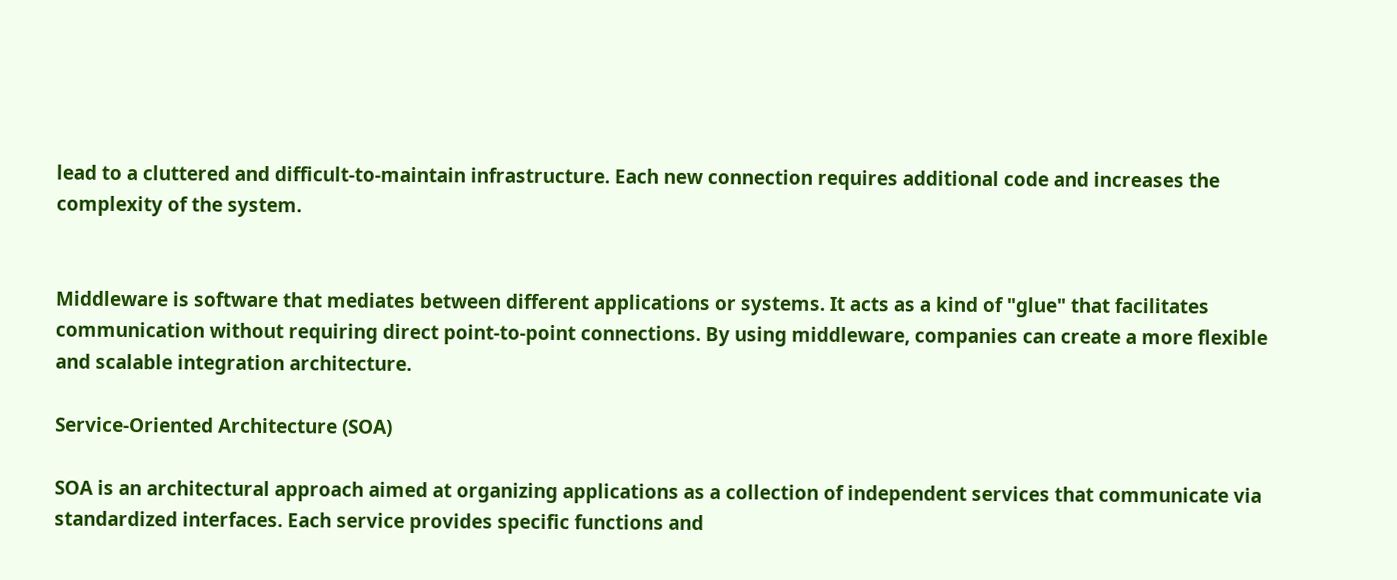lead to a cluttered and difficult-to-maintain infrastructure. Each new connection requires additional code and increases the complexity of the system.


Middleware is software that mediates between different applications or systems. It acts as a kind of "glue" that facilitates communication without requiring direct point-to-point connections. By using middleware, companies can create a more flexible and scalable integration architecture.

Service-Oriented Architecture (SOA)

SOA is an architectural approach aimed at organizing applications as a collection of independent services that communicate via standardized interfaces. Each service provides specific functions and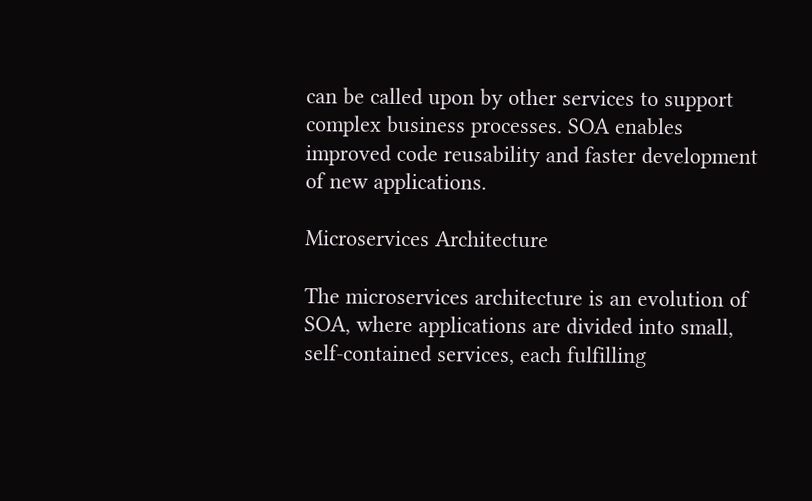can be called upon by other services to support complex business processes. SOA enables improved code reusability and faster development of new applications.

Microservices Architecture

The microservices architecture is an evolution of SOA, where applications are divided into small, self-contained services, each fulfilling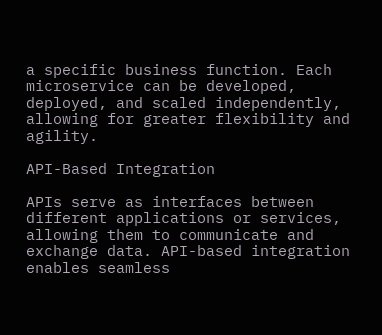a specific business function. Each microservice can be developed, deployed, and scaled independently, allowing for greater flexibility and agility.

API-Based Integration

APIs serve as interfaces between different applications or services, allowing them to communicate and exchange data. API-based integration enables seamless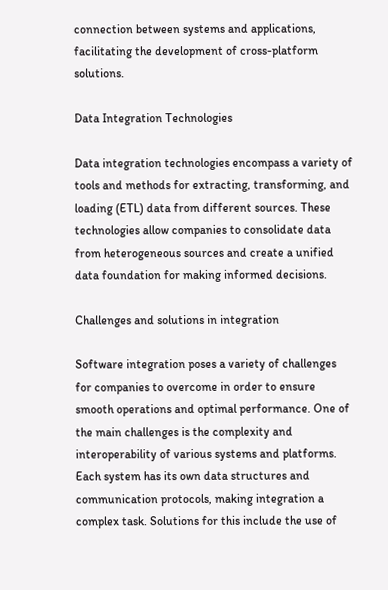connection between systems and applications, facilitating the development of cross-platform solutions.

Data Integration Technologies

Data integration technologies encompass a variety of tools and methods for extracting, transforming, and loading (ETL) data from different sources. These technologies allow companies to consolidate data from heterogeneous sources and create a unified data foundation for making informed decisions.

Challenges and solutions in integration

Software integration poses a variety of challenges for companies to overcome in order to ensure smooth operations and optimal performance. One of the main challenges is the complexity and interoperability of various systems and platforms. Each system has its own data structures and communication protocols, making integration a complex task. Solutions for this include the use of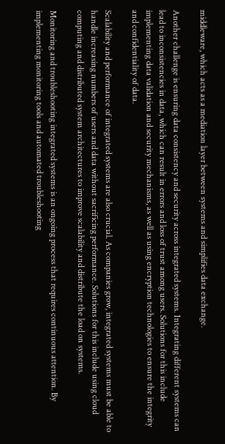middleware, which acts as a mediation layer between systems and simplifies data exchange.

Another challenge is ensuring data consistency and security across integrated systems. Integrating different systems can lead to inconsistencies in data, which can result in errors and loss of trust among users. Solutions for this include implementing data validation and security mechanisms, as well as using encryption technologies to ensure the integrity and confidentiality of data.

Scalability and performance of integrated systems are also crucial. As companies grow, integrated systems must be able to handle increasing numbers of users and data without sacrificing performance. Solutions for this include using cloud computing and distributed system architectures to improve scalability and distribute the load on systems.

Monitoring and troubleshooting integrated systems is an ongoing process that requires continuous attention. By implementing monitoring tools and automated troubleshooting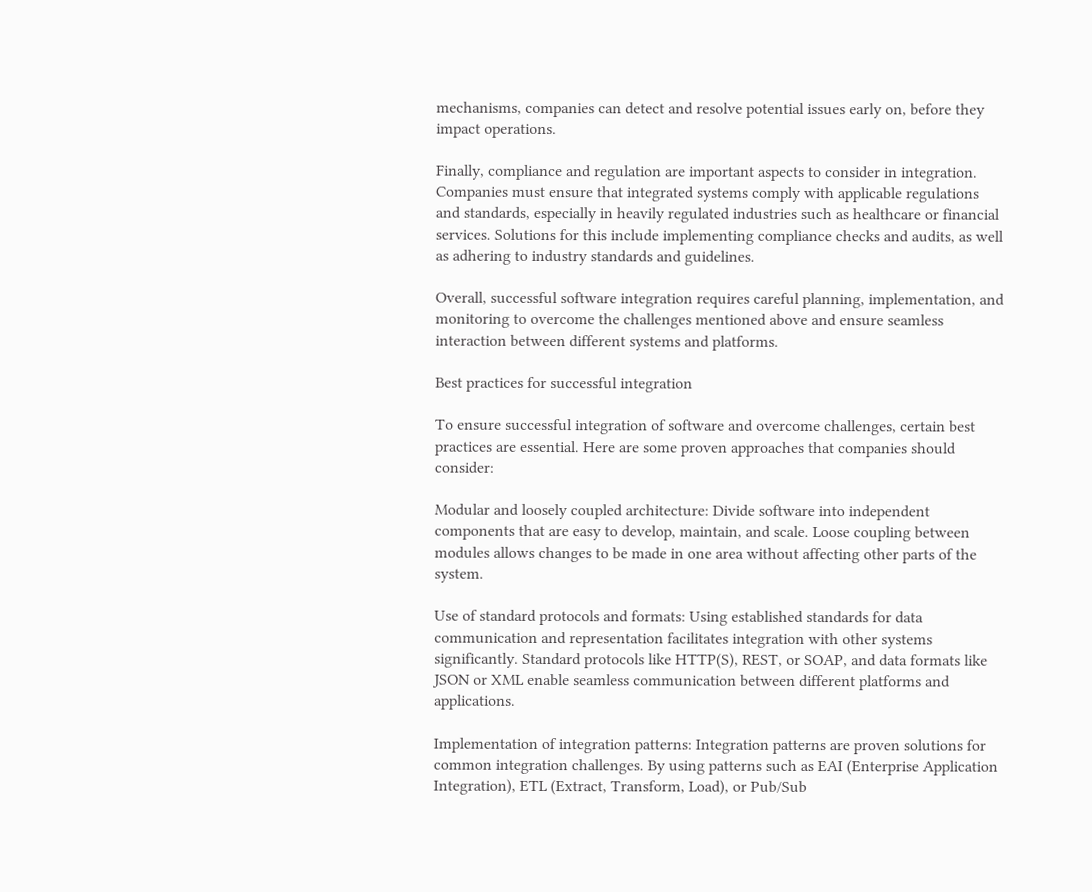mechanisms, companies can detect and resolve potential issues early on, before they impact operations.

Finally, compliance and regulation are important aspects to consider in integration. Companies must ensure that integrated systems comply with applicable regulations and standards, especially in heavily regulated industries such as healthcare or financial services. Solutions for this include implementing compliance checks and audits, as well as adhering to industry standards and guidelines.

Overall, successful software integration requires careful planning, implementation, and monitoring to overcome the challenges mentioned above and ensure seamless interaction between different systems and platforms.

Best practices for successful integration

To ensure successful integration of software and overcome challenges, certain best practices are essential. Here are some proven approaches that companies should consider:

Modular and loosely coupled architecture: Divide software into independent components that are easy to develop, maintain, and scale. Loose coupling between modules allows changes to be made in one area without affecting other parts of the system.

Use of standard protocols and formats: Using established standards for data communication and representation facilitates integration with other systems significantly. Standard protocols like HTTP(S), REST, or SOAP, and data formats like JSON or XML enable seamless communication between different platforms and applications.

Implementation of integration patterns: Integration patterns are proven solutions for common integration challenges. By using patterns such as EAI (Enterprise Application Integration), ETL (Extract, Transform, Load), or Pub/Sub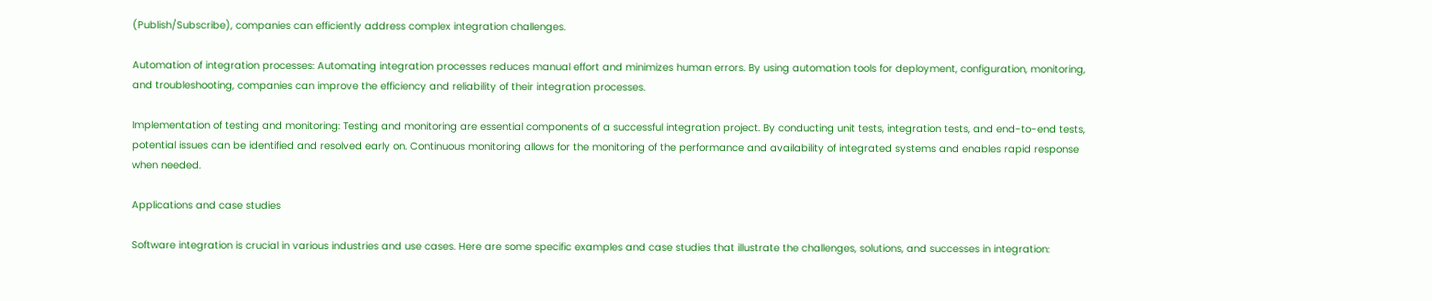(Publish/Subscribe), companies can efficiently address complex integration challenges.

Automation of integration processes: Automating integration processes reduces manual effort and minimizes human errors. By using automation tools for deployment, configuration, monitoring, and troubleshooting, companies can improve the efficiency and reliability of their integration processes.

Implementation of testing and monitoring: Testing and monitoring are essential components of a successful integration project. By conducting unit tests, integration tests, and end-to-end tests, potential issues can be identified and resolved early on. Continuous monitoring allows for the monitoring of the performance and availability of integrated systems and enables rapid response when needed.

Applications and case studies

Software integration is crucial in various industries and use cases. Here are some specific examples and case studies that illustrate the challenges, solutions, and successes in integration: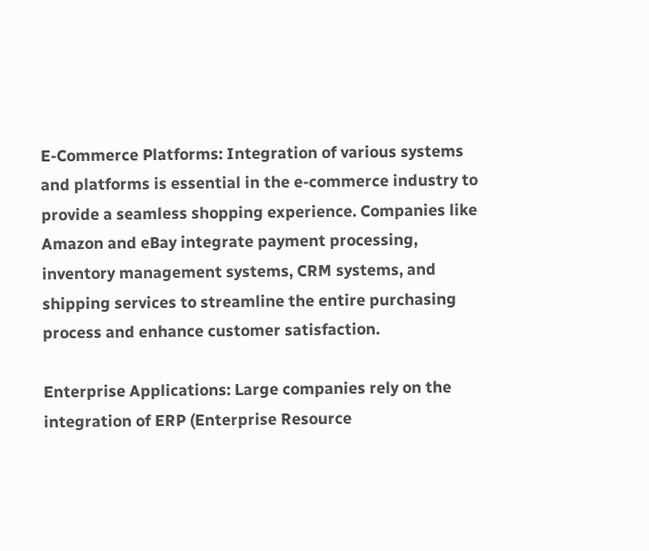E-Commerce Platforms: Integration of various systems and platforms is essential in the e-commerce industry to provide a seamless shopping experience. Companies like Amazon and eBay integrate payment processing, inventory management systems, CRM systems, and shipping services to streamline the entire purchasing process and enhance customer satisfaction.

Enterprise Applications: Large companies rely on the integration of ERP (Enterprise Resource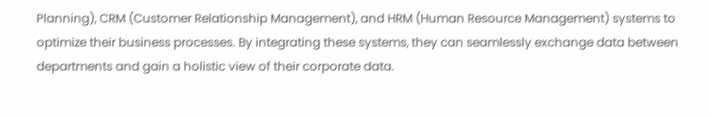Planning), CRM (Customer Relationship Management), and HRM (Human Resource Management) systems to optimize their business processes. By integrating these systems, they can seamlessly exchange data between departments and gain a holistic view of their corporate data.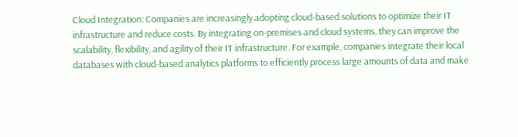Cloud Integration: Companies are increasingly adopting cloud-based solutions to optimize their IT infrastructure and reduce costs. By integrating on-premises and cloud systems, they can improve the scalability, flexibility, and agility of their IT infrastructure. For example, companies integrate their local databases with cloud-based analytics platforms to efficiently process large amounts of data and make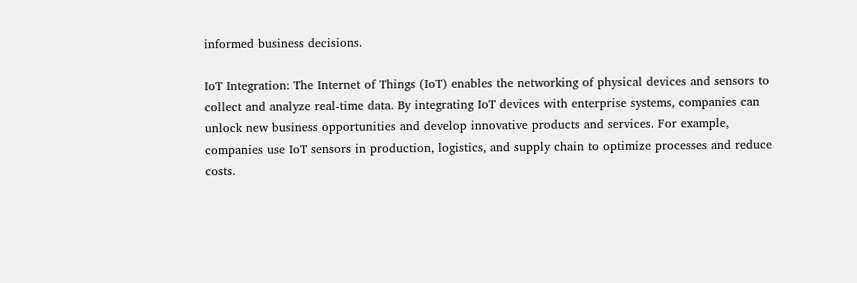informed business decisions.

IoT Integration: The Internet of Things (IoT) enables the networking of physical devices and sensors to collect and analyze real-time data. By integrating IoT devices with enterprise systems, companies can unlock new business opportunities and develop innovative products and services. For example, companies use IoT sensors in production, logistics, and supply chain to optimize processes and reduce costs.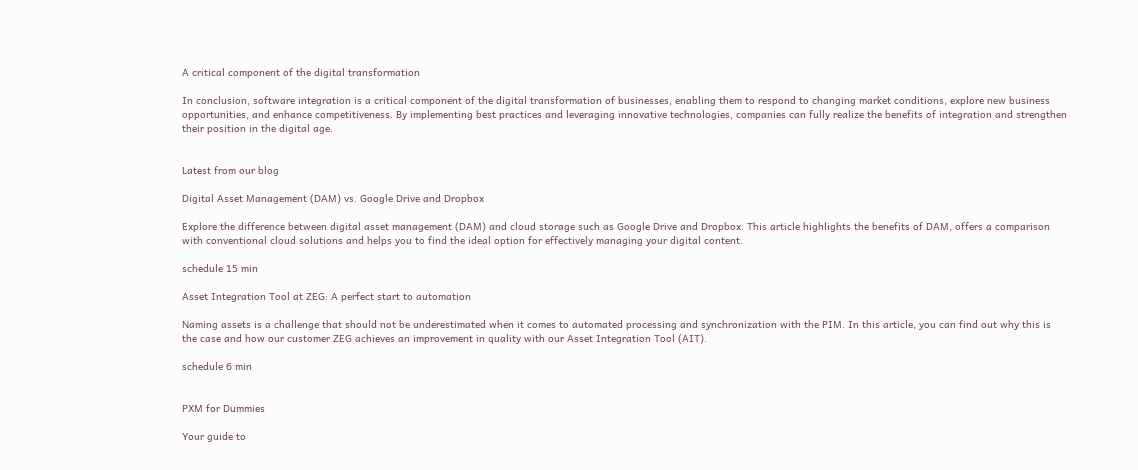A critical component of the digital transformation

In conclusion, software integration is a critical component of the digital transformation of businesses, enabling them to respond to changing market conditions, explore new business opportunities, and enhance competitiveness. By implementing best practices and leveraging innovative technologies, companies can fully realize the benefits of integration and strengthen their position in the digital age.


Latest from our blog

Digital Asset Management (DAM) vs. Google Drive and Dropbox

Explore the difference between digital asset management (DAM) and cloud storage such as Google Drive and Dropbox. This article highlights the benefits of DAM, offers a comparison with conventional cloud solutions and helps you to find the ideal option for effectively managing your digital content.

schedule 15 min

Asset Integration Tool at ZEG: A perfect start to automation

Naming assets is a challenge that should not be underestimated when it comes to automated processing and synchronization with the PIM. In this article, you can find out why this is the case and how our customer ZEG achieves an improvement in quality with our Asset Integration Tool (AIT).

schedule 6 min


PXM for Dummies

Your guide to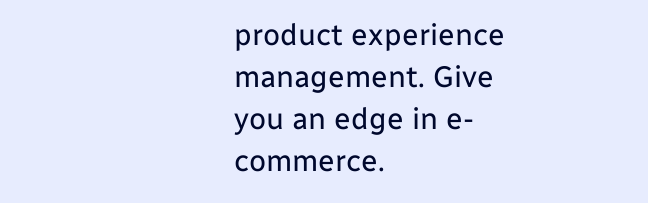product experience management. Give you an edge in e-commerce.